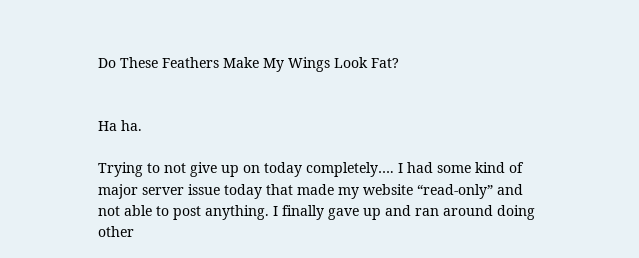Do These Feathers Make My Wings Look Fat?


Ha ha.

Trying to not give up on today completely…. I had some kind of major server issue today that made my website “read-only” and not able to post anything. I finally gave up and ran around doing other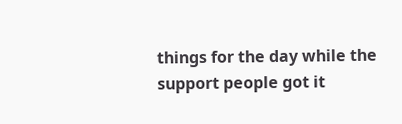things for the day while the support people got it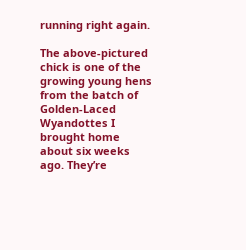running right again.

The above-pictured chick is one of the growing young hens from the batch of Golden-Laced Wyandottes I brought home about six weeks ago. They’re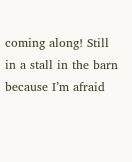coming along! Still in a stall in the barn because I’m afraid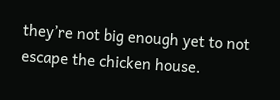they’re not big enough yet to not escape the chicken house.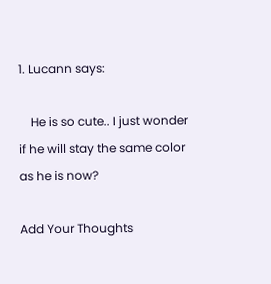1. Lucann says:

    He is so cute.. I just wonder if he will stay the same color as he is now?

Add Your Thoughts